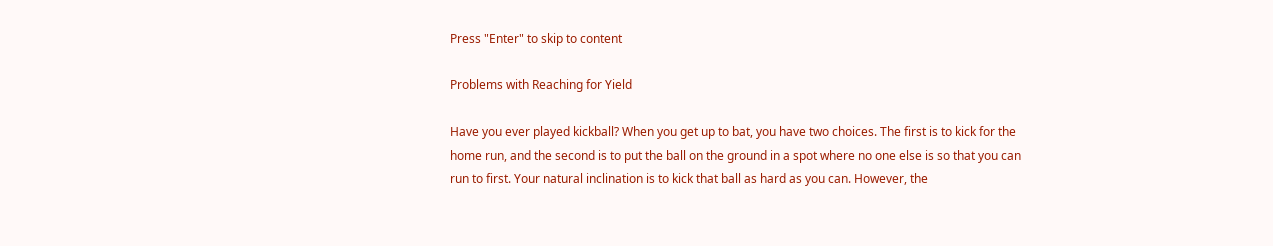Press "Enter" to skip to content

Problems with Reaching for Yield

Have you ever played kickball? When you get up to bat, you have two choices. The first is to kick for the home run, and the second is to put the ball on the ground in a spot where no one else is so that you can run to first. Your natural inclination is to kick that ball as hard as you can. However, the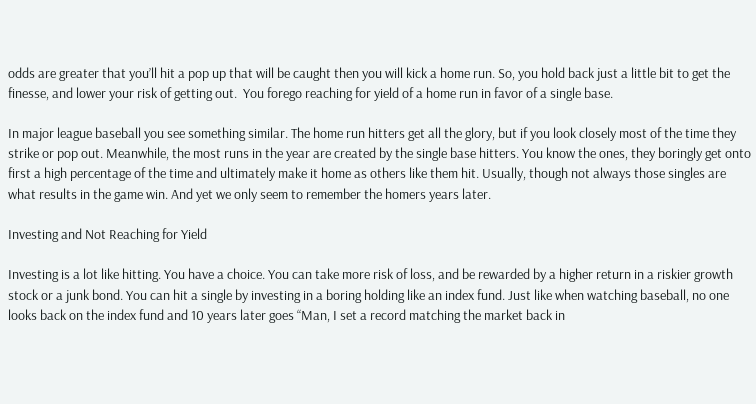odds are greater that you’ll hit a pop up that will be caught then you will kick a home run. So, you hold back just a little bit to get the finesse, and lower your risk of getting out.  You forego reaching for yield of a home run in favor of a single base.

In major league baseball you see something similar. The home run hitters get all the glory, but if you look closely most of the time they strike or pop out. Meanwhile, the most runs in the year are created by the single base hitters. You know the ones, they boringly get onto first a high percentage of the time and ultimately make it home as others like them hit. Usually, though not always those singles are what results in the game win. And yet we only seem to remember the homers years later.

Investing and Not Reaching for Yield

Investing is a lot like hitting. You have a choice. You can take more risk of loss, and be rewarded by a higher return in a riskier growth stock or a junk bond. You can hit a single by investing in a boring holding like an index fund. Just like when watching baseball, no one looks back on the index fund and 10 years later goes “Man, I set a record matching the market back in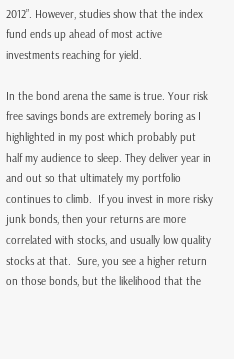2012”. However, studies show that the index fund ends up ahead of most active investments reaching for yield.

In the bond arena the same is true. Your risk free savings bonds are extremely boring as I highlighted in my post which probably put half my audience to sleep. They deliver year in and out so that ultimately my portfolio continues to climb.  If you invest in more risky junk bonds, then your returns are more correlated with stocks, and usually low quality stocks at that.  Sure, you see a higher return on those bonds, but the likelihood that the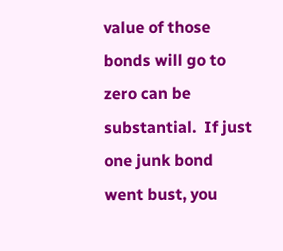value of those bonds will go to zero can be substantial.  If just one junk bond went bust, you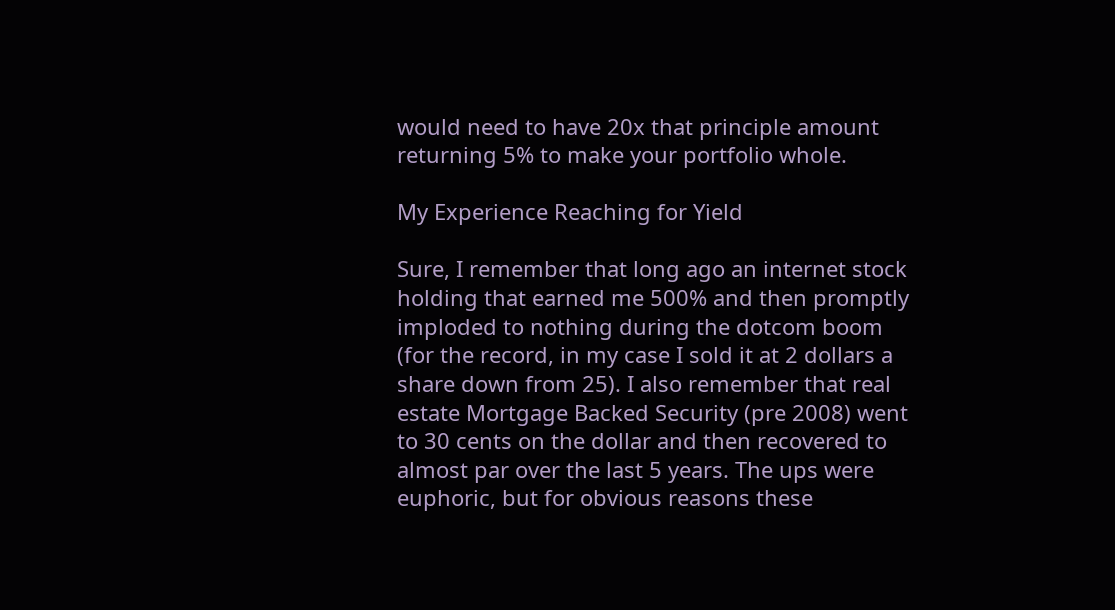would need to have 20x that principle amount returning 5% to make your portfolio whole.

My Experience Reaching for Yield

Sure, I remember that long ago an internet stock holding that earned me 500% and then promptly imploded to nothing during the dotcom boom (for the record, in my case I sold it at 2 dollars a share down from 25). I also remember that real estate Mortgage Backed Security (pre 2008) went to 30 cents on the dollar and then recovered to almost par over the last 5 years. The ups were euphoric, but for obvious reasons these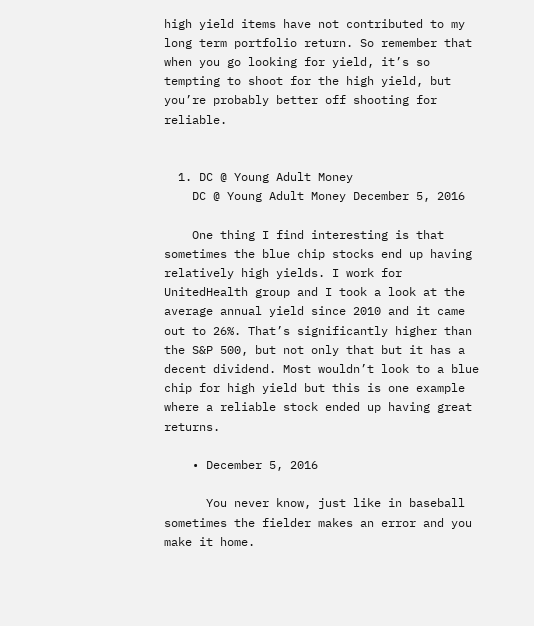high yield items have not contributed to my long term portfolio return. So remember that when you go looking for yield, it’s so tempting to shoot for the high yield, but you’re probably better off shooting for reliable.


  1. DC @ Young Adult Money
    DC @ Young Adult Money December 5, 2016

    One thing I find interesting is that sometimes the blue chip stocks end up having relatively high yields. I work for UnitedHealth group and I took a look at the average annual yield since 2010 and it came out to 26%. That’s significantly higher than the S&P 500, but not only that but it has a decent dividend. Most wouldn’t look to a blue chip for high yield but this is one example where a reliable stock ended up having great returns.

    • December 5, 2016

      You never know, just like in baseball sometimes the fielder makes an error and you make it home.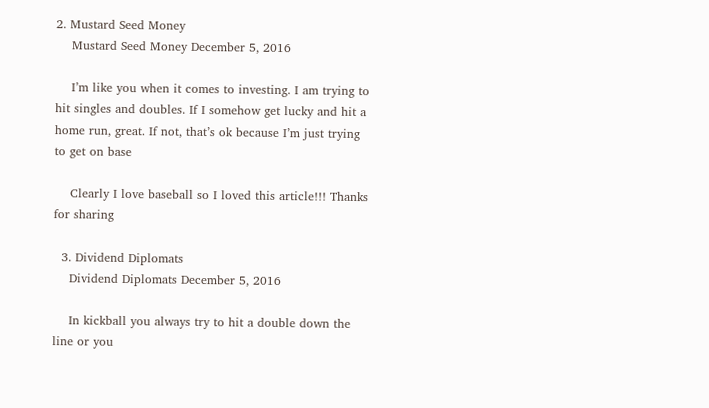2. Mustard Seed Money
    Mustard Seed Money December 5, 2016

    I’m like you when it comes to investing. I am trying to hit singles and doubles. If I somehow get lucky and hit a home run, great. If not, that’s ok because I’m just trying to get on base

    Clearly I love baseball so I loved this article!!! Thanks for sharing

  3. Dividend Diplomats
    Dividend Diplomats December 5, 2016

    In kickball you always try to hit a double down the line or you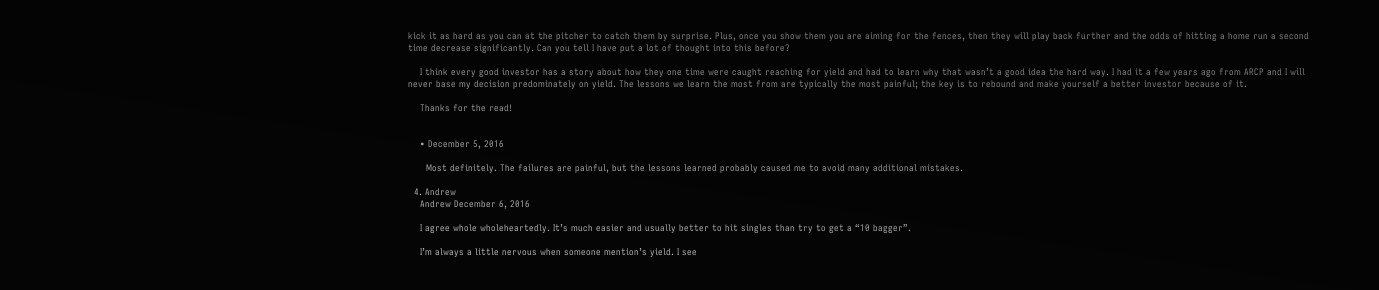kick it as hard as you can at the pitcher to catch them by surprise. Plus, once you show them you are aiming for the fences, then they will play back further and the odds of hitting a home run a second time decrease significantly. Can you tell I have put a lot of thought into this before?

    I think every good investor has a story about how they one time were caught reaching for yield and had to learn why that wasn’t a good idea the hard way. I had it a few years ago from ARCP and I will never base my decision predominately on yield. The lessons we learn the most from are typically the most painful; the key is to rebound and make yourself a better investor because of it.

    Thanks for the read!


    • December 5, 2016

      Most definitely. The failures are painful, but the lessons learned probably caused me to avoid many additional mistakes.

  4. Andrew
    Andrew December 6, 2016

    I agree whole wholeheartedly. It’s much easier and usually better to hit singles than try to get a “10 bagger”.

    I’m always a little nervous when someone mention’s yield. I see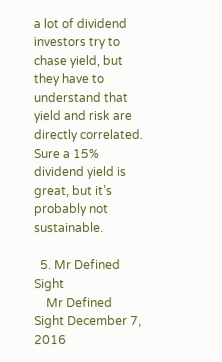a lot of dividend investors try to chase yield, but they have to understand that yield and risk are directly correlated. Sure a 15% dividend yield is great, but it’s probably not sustainable.

  5. Mr Defined Sight
    Mr Defined Sight December 7, 2016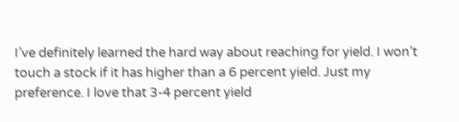I’ve definitely learned the hard way about reaching for yield. I won’t touch a stock if it has higher than a 6 percent yield. Just my preference. I love that 3-4 percent yield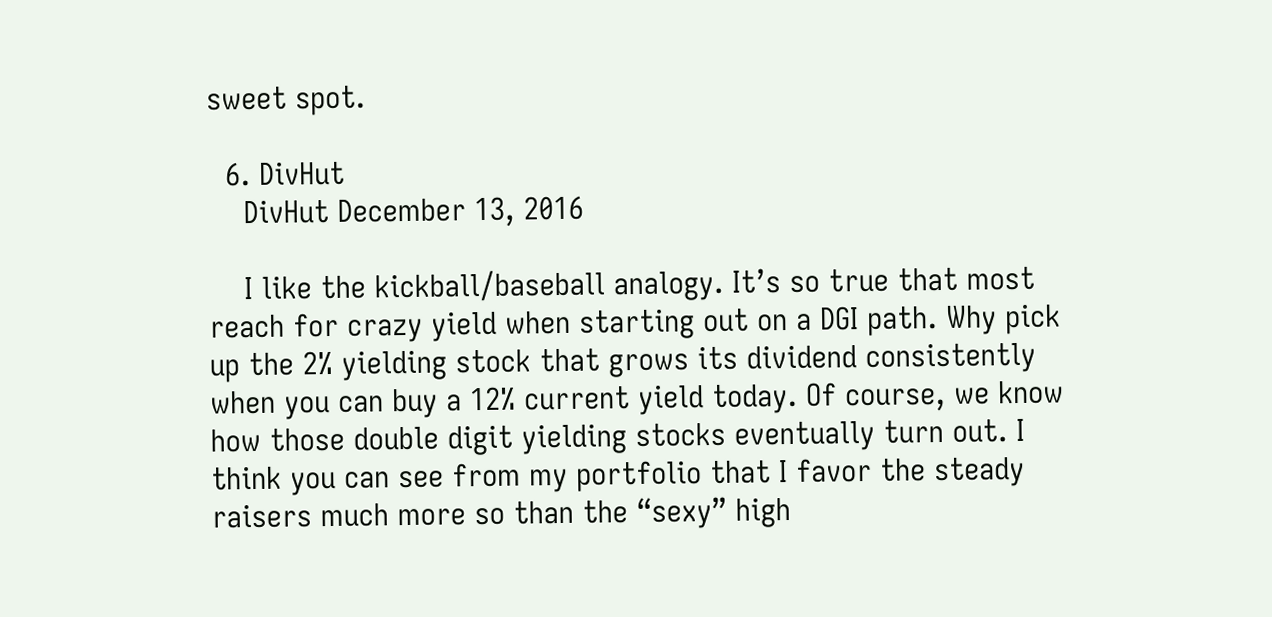sweet spot.

  6. DivHut
    DivHut December 13, 2016

    I like the kickball/baseball analogy. It’s so true that most reach for crazy yield when starting out on a DGI path. Why pick up the 2% yielding stock that grows its dividend consistently when you can buy a 12% current yield today. Of course, we know how those double digit yielding stocks eventually turn out. I think you can see from my portfolio that I favor the steady raisers much more so than the “sexy” high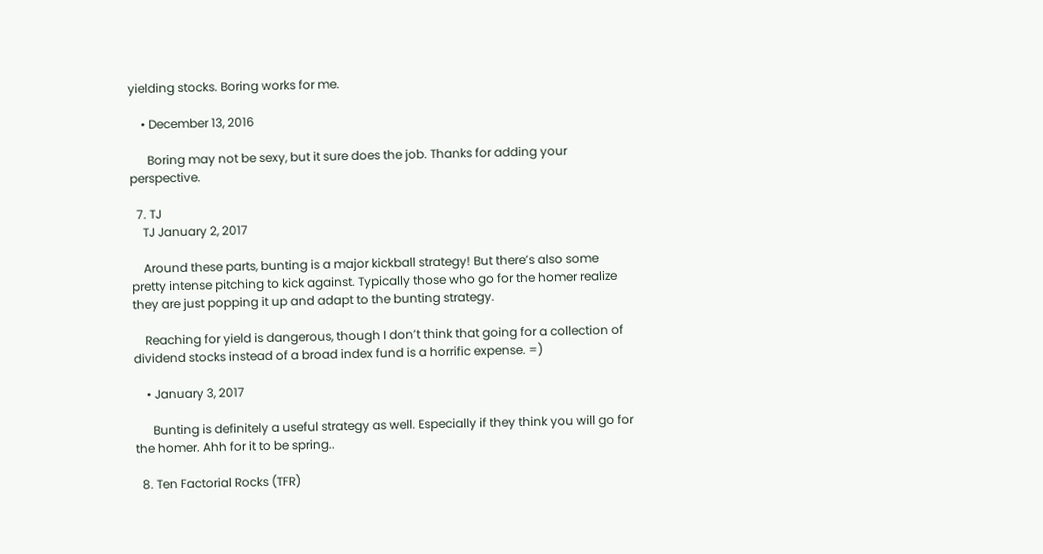yielding stocks. Boring works for me.

    • December 13, 2016

      Boring may not be sexy, but it sure does the job. Thanks for adding your perspective.

  7. TJ
    TJ January 2, 2017

    Around these parts, bunting is a major kickball strategy! But there’s also some pretty intense pitching to kick against. Typically those who go for the homer realize they are just popping it up and adapt to the bunting strategy.

    Reaching for yield is dangerous, though I don’t think that going for a collection of dividend stocks instead of a broad index fund is a horrific expense. =)

    • January 3, 2017

      Bunting is definitely a useful strategy as well. Especially if they think you will go for the homer. Ahh for it to be spring..

  8. Ten Factorial Rocks (TFR)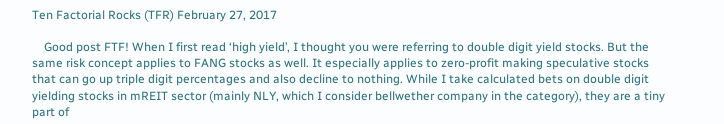Ten Factorial Rocks (TFR) February 27, 2017

    Good post FTF! When I first read ‘high yield’, I thought you were referring to double digit yield stocks. But the same risk concept applies to FANG stocks as well. It especially applies to zero-profit making speculative stocks that can go up triple digit percentages and also decline to nothing. While I take calculated bets on double digit yielding stocks in mREIT sector (mainly NLY, which I consider bellwether company in the category), they are a tiny part of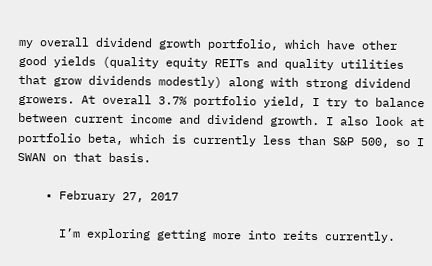my overall dividend growth portfolio, which have other good yields (quality equity REITs and quality utilities that grow dividends modestly) along with strong dividend growers. At overall 3.7% portfolio yield, I try to balance between current income and dividend growth. I also look at portfolio beta, which is currently less than S&P 500, so I SWAN on that basis.

    • February 27, 2017

      I’m exploring getting more into reits currently.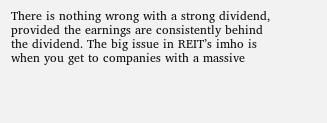There is nothing wrong with a strong dividend, provided the earnings are consistently behind the dividend. The big issue in REIT’s imho is when you get to companies with a massive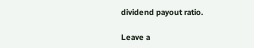dividend payout ratio.

Leave a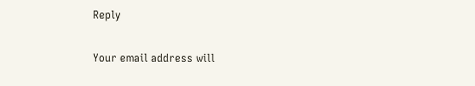Reply

Your email address will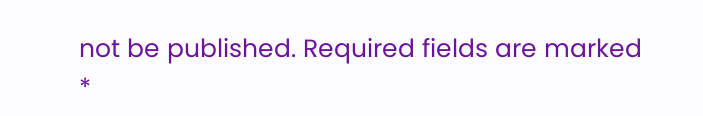not be published. Required fields are marked *